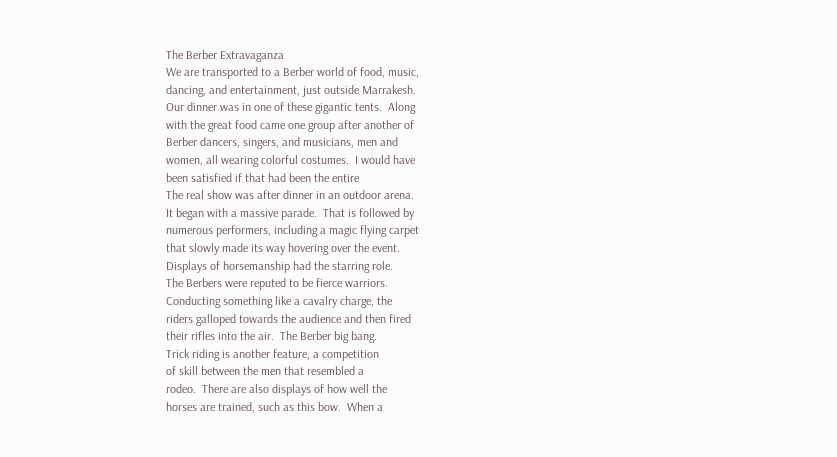The Berber Extravaganza
We are transported to a Berber world of food, music,
dancing, and entertainment, just outside Marrakesh.
Our dinner was in one of these gigantic tents.  Along
with the great food came one group after another of
Berber dancers, singers, and musicians, men and
women, all wearing colorful costumes.  I would have
been satisfied if that had been the entire
The real show was after dinner in an outdoor arena.
It began with a massive parade.  That is followed by
numerous performers, including a magic flying carpet
that slowly made its way hovering over the event.
Displays of horsemanship had the starring role.
The Berbers were reputed to be fierce warriors.
Conducting something like a cavalry charge, the
riders galloped towards the audience and then fired
their rifles into the air.  The Berber big bang.
Trick riding is another feature, a competition
of skill between the men that resembled a
rodeo.  There are also displays of how well the
horses are trained, such as this bow.  When a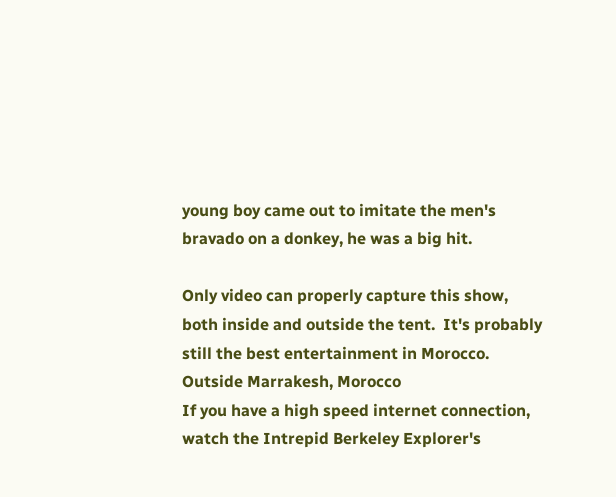young boy came out to imitate the men's
bravado on a donkey, he was a big hit.

Only video can properly capture this show,
both inside and outside the tent.  It's probably
still the best entertainment in Morocco.
Outside Marrakesh, Morocco
If you have a high speed internet connection,
watch the Intrepid Berkeley Explorer's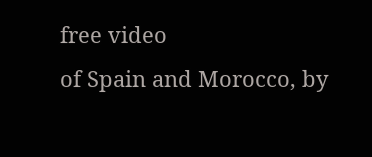free video
of Spain and Morocco, by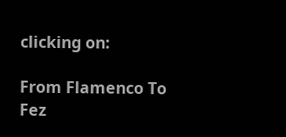clicking on:

From Flamenco To Fez